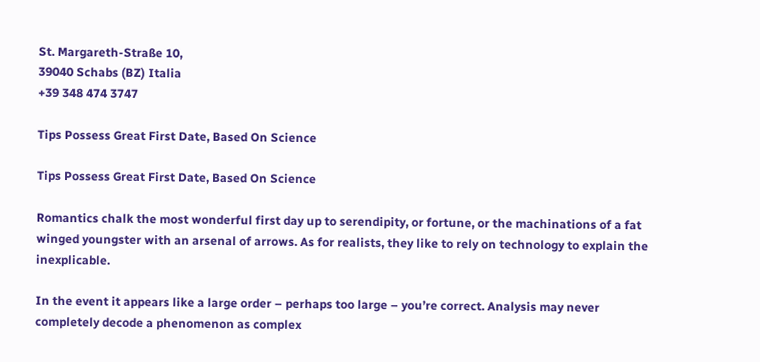St. Margareth-Straße 10,
39040 Schabs (BZ) Italia
+39 348 474 3747

Tips Possess Great First Date, Based On Science

Tips Possess Great First Date, Based On Science

Romantics chalk the most wonderful first day up to serendipity, or fortune, or the machinations of a fat winged youngster with an arsenal of arrows. As for realists, they like to rely on technology to explain the inexplicable.

In the event it appears like a large order – perhaps too large – you’re correct. Analysis may never completely decode a phenomenon as complex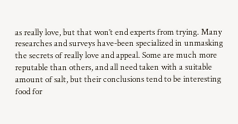as really love, but that won’t end experts from trying. Many researches and surveys have-been specialized in unmasking the secrets of really love and appeal. Some are much more reputable than others, and all need taken with a suitable amount of salt, but their conclusions tend to be interesting food for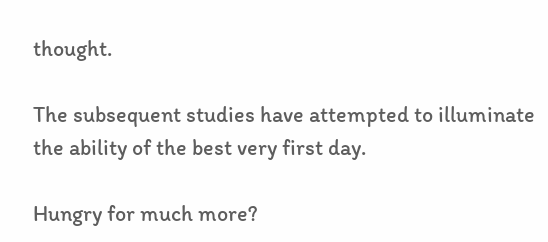thought.

The subsequent studies have attempted to illuminate the ability of the best very first day.

Hungry for much more?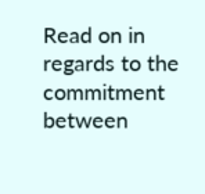Read on in regards to the commitment between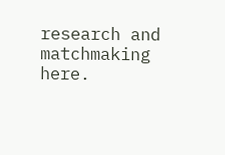research and matchmaking here.